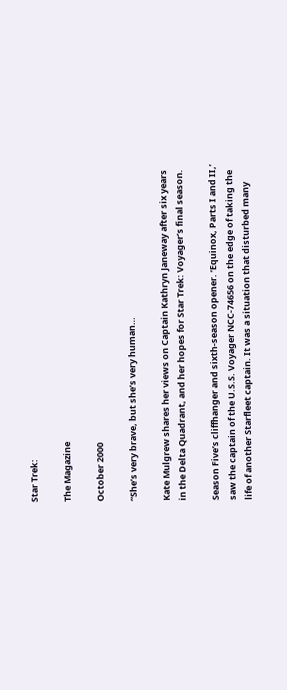Star Trek:

The Magazine

October 2000

“She’s very brave, but she’s very human…

Kate Mulgrew shares her views on Captain Kathryn Janeway after six years in the Delta Quadrant, and her hopes for Star Trek: Voyager’s final season.

Season Five’s cliffhanger and sixth-season opener. ‘Equinox, Parts I and II,’ saw the captain of the U.S.S. Voyager NCC-74656 on the edge of taking the life of another Starfleet captain. It was a situation that disturbed many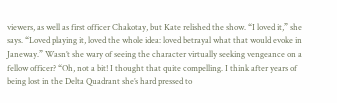viewers, as well as first officer Chakotay, but Kate relished the show. “I loved it,” she says. “Loved playing it, loved the whole idea: loved betrayal what that would evoke in Janeway.” Wasn’t she wary of seeing the character virtually seeking vengeance on a fellow officer? “Oh, not a bit! I thought that quite compelling. I think after years of being lost in the Delta Quadrant she’s hard pressed to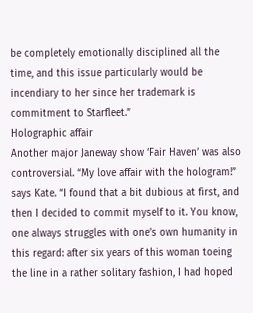be completely emotionally disciplined all the time, and this issue particularly would be incendiary to her since her trademark is commitment to Starfleet.”
Holographic affair
Another major Janeway show ‘Fair Haven’ was also controversial. “My love affair with the hologram!” says Kate. “I found that a bit dubious at first, and then I decided to commit myself to it. You know, one always struggles with one’s own humanity in this regard: after six years of this woman toeing the line in a rather solitary fashion, I had hoped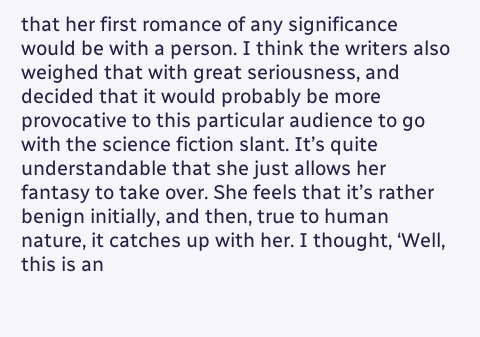that her first romance of any significance would be with a person. I think the writers also weighed that with great seriousness, and decided that it would probably be more provocative to this particular audience to go with the science fiction slant. It’s quite understandable that she just allows her fantasy to take over. She feels that it’s rather benign initially, and then, true to human nature, it catches up with her. I thought, ‘Well, this is an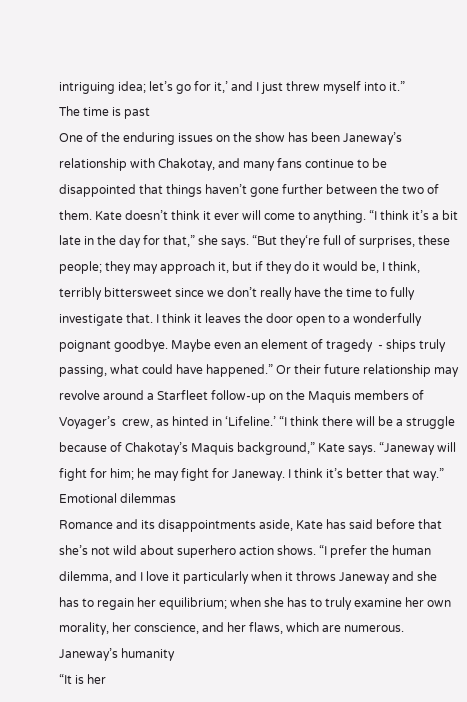intriguing idea; let’s go for it,’ and I just threw myself into it.”
The time is past
One of the enduring issues on the show has been Janeway’s relationship with Chakotay, and many fans continue to be disappointed that things haven’t gone further between the two of them. Kate doesn’t think it ever will come to anything. “I think it’s a bit late in the day for that,” she says. “But they‘re full of surprises, these people; they may approach it, but if they do it would be, I think, terribly bittersweet since we don’t really have the time to fully investigate that. I think it leaves the door open to a wonderfully poignant goodbye. Maybe even an element of tragedy  - ships truly passing, what could have happened.” Or their future relationship may revolve around a Starfleet follow-up on the Maquis members of Voyager’s  crew, as hinted in ‘Lifeline.’ “I think there will be a struggle because of Chakotay’s Maquis background,” Kate says. “Janeway will fight for him; he may fight for Janeway. I think it’s better that way.”
Emotional dilemmas
Romance and its disappointments aside, Kate has said before that she’s not wild about superhero action shows. “I prefer the human dilemma, and I love it particularly when it throws Janeway and she has to regain her equilibrium; when she has to truly examine her own morality, her conscience, and her flaws, which are numerous.
Janeway’s humanity
“It is her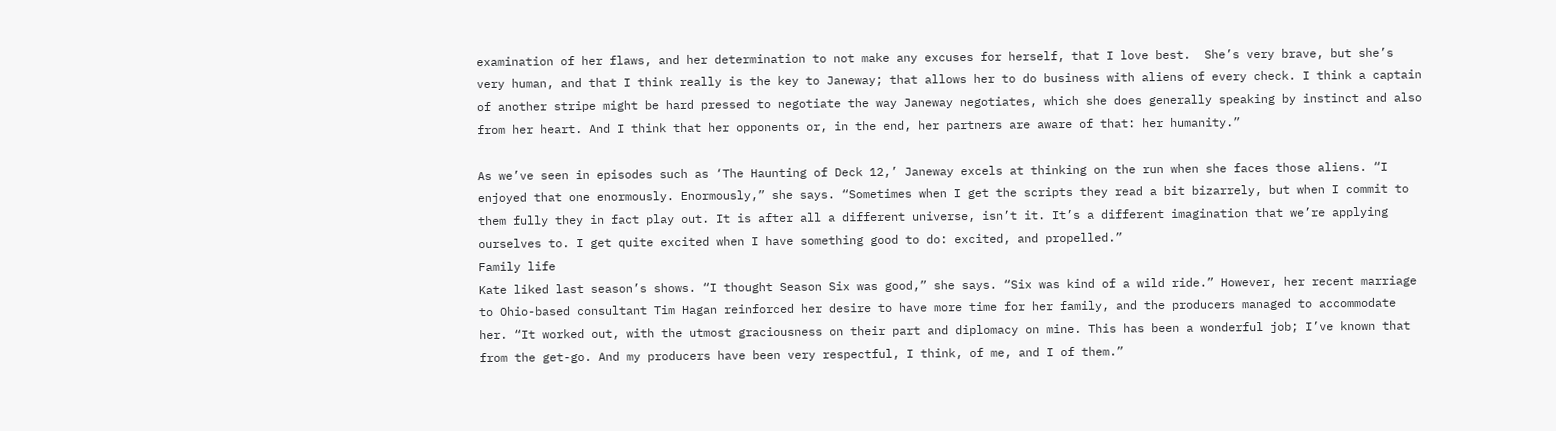examination of her flaws, and her determination to not make any excuses for herself, that I love best.  She’s very brave, but she’s very human, and that I think really is the key to Janeway; that allows her to do business with aliens of every check. I think a captain of another stripe might be hard pressed to negotiate the way Janeway negotiates, which she does generally speaking by instinct and also from her heart. And I think that her opponents or, in the end, her partners are aware of that: her humanity.”

As we’ve seen in episodes such as ‘The Haunting of Deck 12,’ Janeway excels at thinking on the run when she faces those aliens. “I enjoyed that one enormously. Enormously,” she says. “Sometimes when I get the scripts they read a bit bizarrely, but when I commit to them fully they in fact play out. It is after all a different universe, isn’t it. It’s a different imagination that we’re applying ourselves to. I get quite excited when I have something good to do: excited, and propelled.”
Family life
Kate liked last season’s shows. “I thought Season Six was good,” she says. “Six was kind of a wild ride.” However, her recent marriage to Ohio-based consultant Tim Hagan reinforced her desire to have more time for her family, and the producers managed to accommodate her. “It worked out, with the utmost graciousness on their part and diplomacy on mine. This has been a wonderful job; I’ve known that from the get-go. And my producers have been very respectful, I think, of me, and I of them.”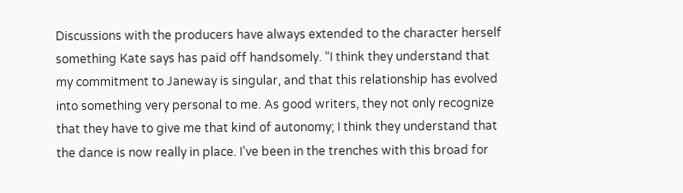Discussions with the producers have always extended to the character herself something Kate says has paid off handsomely. “I think they understand that my commitment to Janeway is singular, and that this relationship has evolved into something very personal to me. As good writers, they not only recognize that they have to give me that kind of autonomy; I think they understand that the dance is now really in place. I’ve been in the trenches with this broad for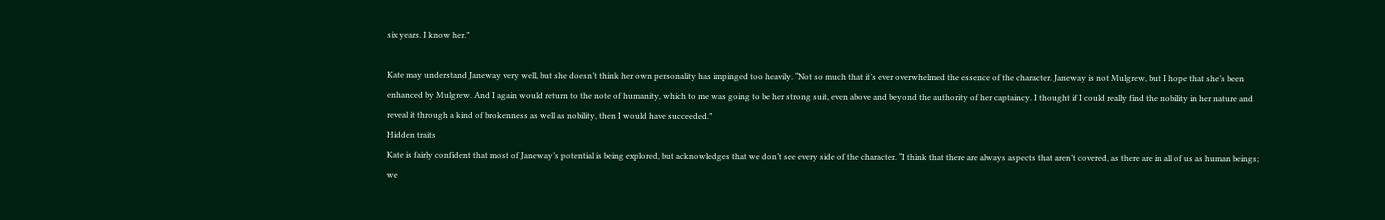six years. I know her.”

Kate may understand Janeway very well, but she doesn’t think her own personality has impinged too heavily. “Not so much that it’s ever overwhelmed the essence of the character. Janeway is not Mulgrew, but I hope that she’s been enhanced by Mulgrew. And I again would return to the note of humanity, which to me was going to be her strong suit, even above and beyond the authority of her captaincy. I thought if I could really find the nobility in her nature and reveal it through a kind of brokenness as well as nobility, then I would have succeeded.”
Hidden traits
Kate is fairly confident that most of Janeway’s potential is being explored, but acknowledges that we don’t see every side of the character. “I think that there are always aspects that aren’t covered, as there are in all of us as human beings; we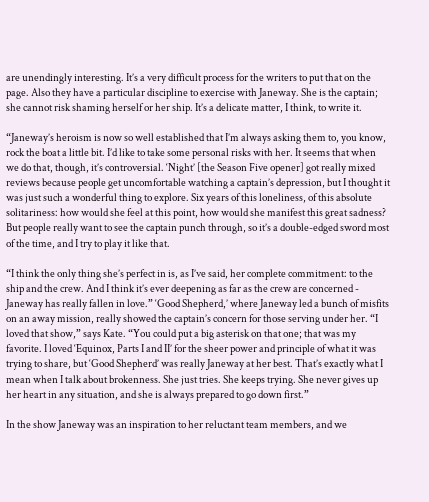are unendingly interesting. It’s a very difficult process for the writers to put that on the page. Also they have a particular discipline to exercise with Janeway. She is the captain; she cannot risk shaming herself or her ship. It’s a delicate matter, I think, to write it.

“Janeway’s heroism is now so well established that I’m always asking them to, you know, rock the boat a little bit. I’d like to take some personal risks with her. It seems that when we do that, though, it’s controversial. ‘Night’ [the Season Five opener] got really mixed reviews because people get uncomfortable watching a captain’s depression, but I thought it was just such a wonderful thing to explore. Six years of this loneliness, of this absolute solitariness: how would she feel at this point, how would she manifest this great sadness? But people really want to see the captain punch through, so it’s a double-edged sword most of the time, and I try to play it like that.

“I think the only thing she’s perfect in is, as I’ve said, her complete commitment: to the ship and the crew. And I think it’s ever deepening as far as the crew are concerned - Janeway has really fallen in love.” ‘Good Shepherd,’ where Janeway led a bunch of misfits on an away mission, really showed the captain’s concern for those serving under her. “I loved that show,” says Kate. “You could put a big asterisk on that one; that was my favorite. I loved ‘Equinox, Parts I and II’ for the sheer power and principle of what it was trying to share, but ‘Good Shepherd’ was really Janeway at her best. That’s exactly what I mean when I talk about brokenness. She just tries. She keeps trying. She never gives up her heart in any situation, and she is always prepared to go down first.”

In the show Janeway was an inspiration to her reluctant team members, and we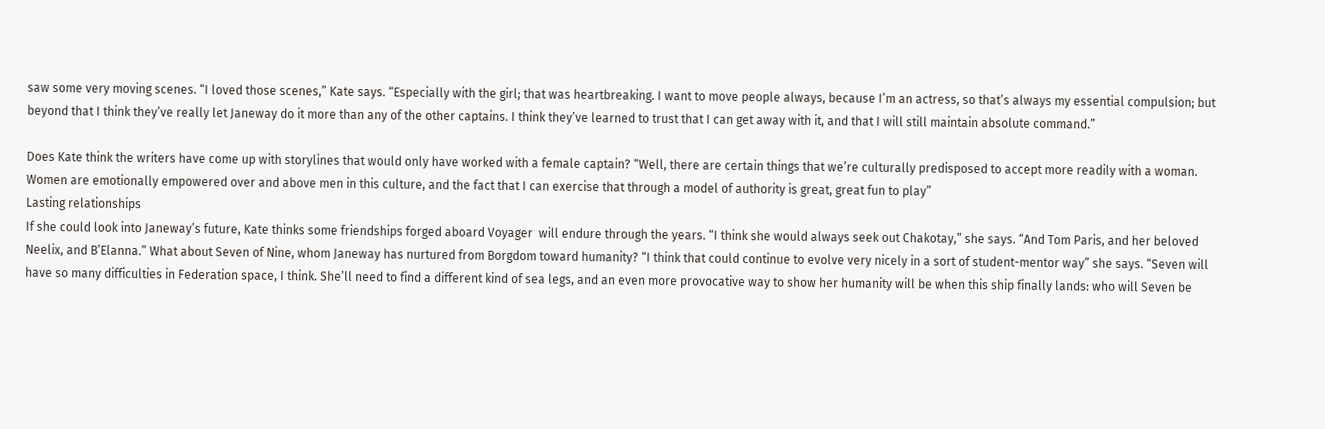saw some very moving scenes. “I loved those scenes,” Kate says. “Especially with the girl; that was heartbreaking. I want to move people always, because I’m an actress, so that’s always my essential compulsion; but beyond that I think they’ve really let Janeway do it more than any of the other captains. I think they’ve learned to trust that I can get away with it, and that I will still maintain absolute command.”

Does Kate think the writers have come up with storylines that would only have worked with a female captain? “Well, there are certain things that we’re culturally predisposed to accept more readily with a woman. Women are emotionally empowered over and above men in this culture, and the fact that I can exercise that through a model of authority is great, great fun to play”
Lasting relationships
If she could look into Janeway’s future, Kate thinks some friendships forged aboard Voyager  will endure through the years. “I think she would always seek out Chakotay,” she says. “And Tom Paris, and her beloved Neelix, and B’Elanna.” What about Seven of Nine, whom Janeway has nurtured from Borgdom toward humanity? “I think that could continue to evolve very nicely in a sort of student-mentor way” she says. “Seven will have so many difficulties in Federation space, I think. She’ll need to find a different kind of sea legs, and an even more provocative way to show her humanity will be when this ship finally lands: who will Seven be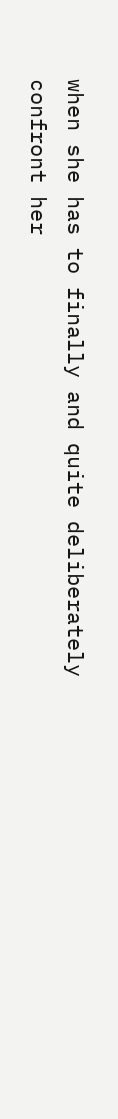when she has to finally and quite deliberately confront her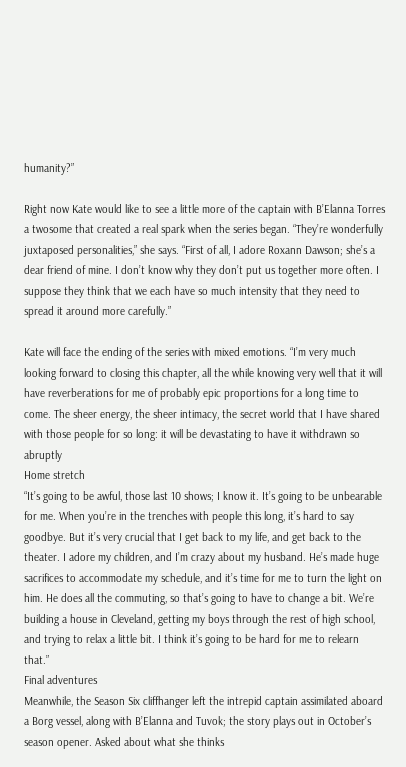humanity?”

Right now Kate would like to see a little more of the captain with B’Elanna Torres a twosome that created a real spark when the series began. “They’re wonderfully juxtaposed personalities,” she says. “First of all, I adore Roxann Dawson; she’s a dear friend of mine. I don’t know why they don’t put us together more often. I suppose they think that we each have so much intensity that they need to spread it around more carefully.”

Kate will face the ending of the series with mixed emotions. “I’m very much looking forward to closing this chapter, all the while knowing very well that it will have reverberations for me of probably epic proportions for a long time to come. The sheer energy, the sheer intimacy, the secret world that I have shared with those people for so long: it will be devastating to have it withdrawn so abruptly
Home stretch
“It’s going to be awful, those last 10 shows; I know it. It’s going to be unbearable for me. When you’re in the trenches with people this long, it’s hard to say goodbye. But it’s very crucial that I get back to my life, and get back to the theater. I adore my children, and I’m crazy about my husband. He’s made huge sacrifices to accommodate my schedule, and it’s time for me to turn the light on him. He does all the commuting, so that’s going to have to change a bit. We’re building a house in Cleveland, getting my boys through the rest of high school, and trying to relax a little bit. I think it’s going to be hard for me to relearn that.”
Final adventures
Meanwhile, the Season Six cliffhanger left the intrepid captain assimilated aboard a Borg vessel, along with B’Elanna and Tuvok; the story plays out in October’s season opener. Asked about what she thinks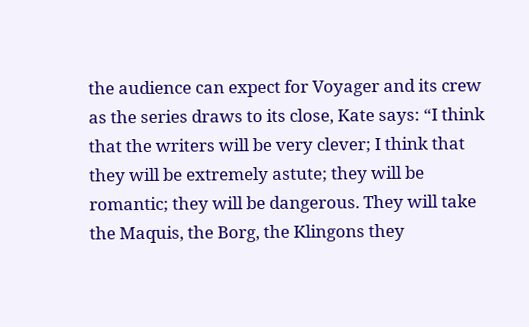the audience can expect for Voyager and its crew as the series draws to its close, Kate says: “I think that the writers will be very clever; I think that they will be extremely astute; they will be romantic; they will be dangerous. They will take the Maquis, the Borg, the Klingons they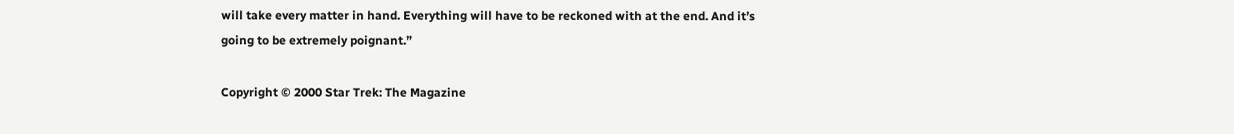will take every matter in hand. Everything will have to be reckoned with at the end. And it’s going to be extremely poignant.”

Copyright © 2000 Star Trek: The Magazine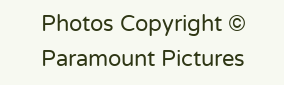Photos Copyright © Paramount Pictures